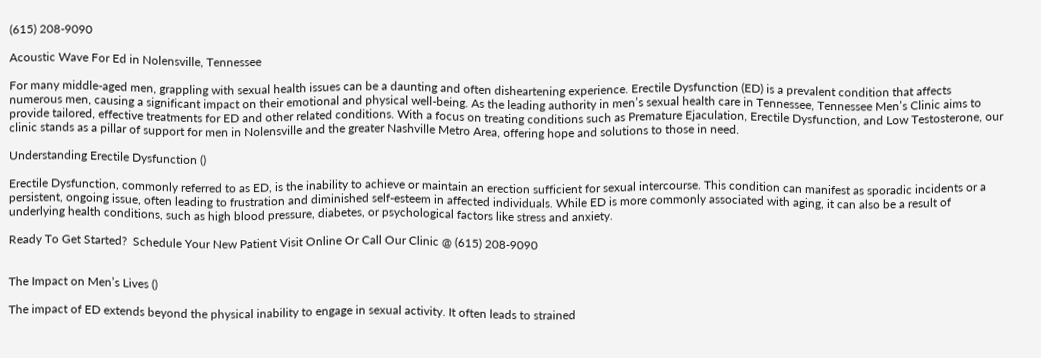(615) 208-9090

Acoustic Wave For Ed in Nolensville, Tennessee

For many middle-aged men, grappling with sexual health issues can be a daunting and often disheartening experience. Erectile Dysfunction (ED) is a prevalent condition that affects numerous men, causing a significant impact on their emotional and physical well-being. As the leading authority in men’s sexual health care in Tennessee, Tennessee Men’s Clinic aims to provide tailored, effective treatments for ED and other related conditions. With a focus on treating conditions such as Premature Ejaculation, Erectile Dysfunction, and Low Testosterone, our clinic stands as a pillar of support for men in Nolensville and the greater Nashville Metro Area, offering hope and solutions to those in need.

Understanding Erectile Dysfunction ()

Erectile Dysfunction, commonly referred to as ED, is the inability to achieve or maintain an erection sufficient for sexual intercourse. This condition can manifest as sporadic incidents or a persistent, ongoing issue, often leading to frustration and diminished self-esteem in affected individuals. While ED is more commonly associated with aging, it can also be a result of underlying health conditions, such as high blood pressure, diabetes, or psychological factors like stress and anxiety.

Ready To Get Started?  Schedule Your New Patient Visit Online Or Call Our Clinic @ (615) 208-9090


The Impact on Men’s Lives ()

The impact of ED extends beyond the physical inability to engage in sexual activity. It often leads to strained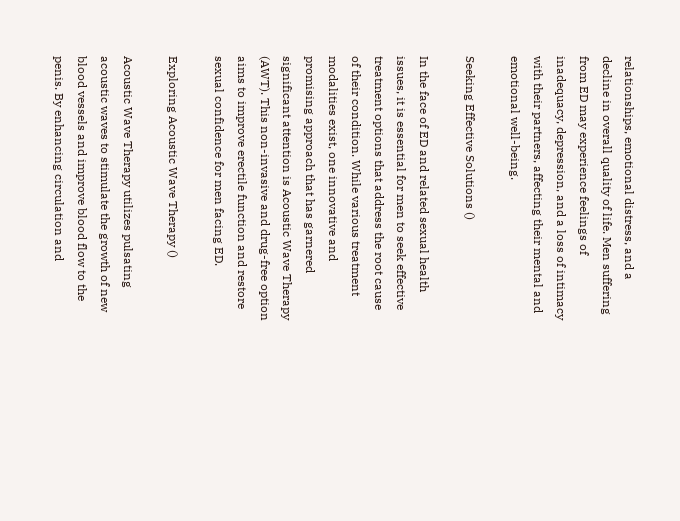relationships, emotional distress, and a decline in overall quality of life. Men suffering from ED may experience feelings of inadequacy, depression, and a loss of intimacy with their partners, affecting their mental and emotional well-being.

Seeking Effective Solutions ()

In the face of ED and related sexual health issues, it is essential for men to seek effective treatment options that address the root cause of their condition. While various treatment modalities exist, one innovative and promising approach that has garnered significant attention is Acoustic Wave Therapy (AWT). This non-invasive and drug-free option aims to improve erectile function and restore sexual confidence for men facing ED.

Exploring Acoustic Wave Therapy ()

Acoustic Wave Therapy utilizes pulsating acoustic waves to stimulate the growth of new blood vessels and improve blood flow to the penis. By enhancing circulation and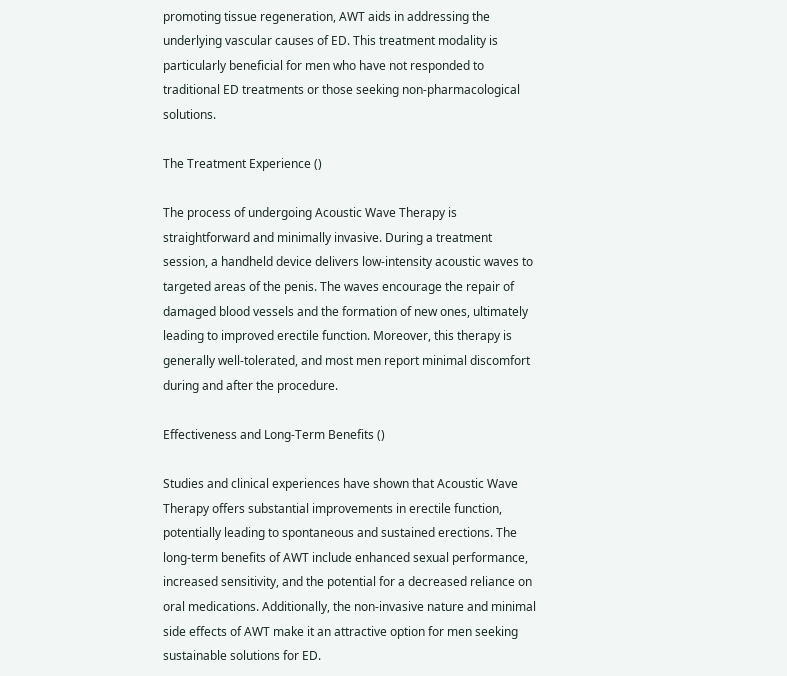promoting tissue regeneration, AWT aids in addressing the underlying vascular causes of ED. This treatment modality is particularly beneficial for men who have not responded to traditional ED treatments or those seeking non-pharmacological solutions.

The Treatment Experience ()

The process of undergoing Acoustic Wave Therapy is straightforward and minimally invasive. During a treatment session, a handheld device delivers low-intensity acoustic waves to targeted areas of the penis. The waves encourage the repair of damaged blood vessels and the formation of new ones, ultimately leading to improved erectile function. Moreover, this therapy is generally well-tolerated, and most men report minimal discomfort during and after the procedure.

Effectiveness and Long-Term Benefits ()

Studies and clinical experiences have shown that Acoustic Wave Therapy offers substantial improvements in erectile function, potentially leading to spontaneous and sustained erections. The long-term benefits of AWT include enhanced sexual performance, increased sensitivity, and the potential for a decreased reliance on oral medications. Additionally, the non-invasive nature and minimal side effects of AWT make it an attractive option for men seeking sustainable solutions for ED.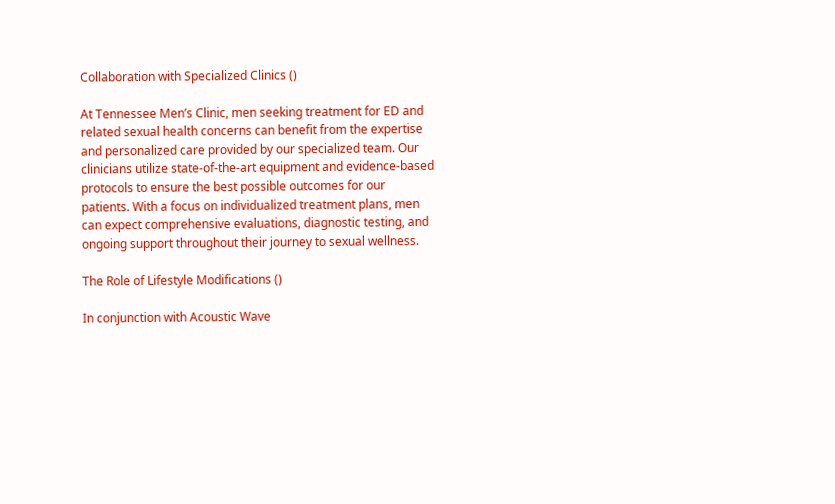Collaboration with Specialized Clinics ()

At Tennessee Men’s Clinic, men seeking treatment for ED and related sexual health concerns can benefit from the expertise and personalized care provided by our specialized team. Our clinicians utilize state-of-the-art equipment and evidence-based protocols to ensure the best possible outcomes for our patients. With a focus on individualized treatment plans, men can expect comprehensive evaluations, diagnostic testing, and ongoing support throughout their journey to sexual wellness.

The Role of Lifestyle Modifications ()

In conjunction with Acoustic Wave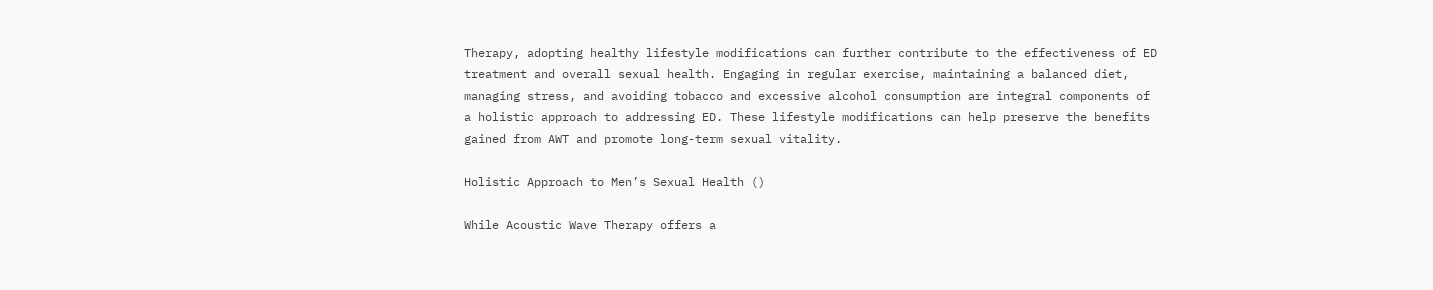Therapy, adopting healthy lifestyle modifications can further contribute to the effectiveness of ED treatment and overall sexual health. Engaging in regular exercise, maintaining a balanced diet, managing stress, and avoiding tobacco and excessive alcohol consumption are integral components of a holistic approach to addressing ED. These lifestyle modifications can help preserve the benefits gained from AWT and promote long-term sexual vitality.

Holistic Approach to Men’s Sexual Health ()

While Acoustic Wave Therapy offers a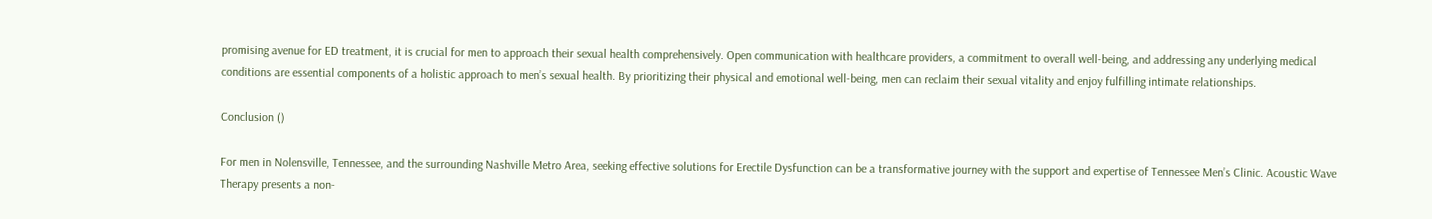promising avenue for ED treatment, it is crucial for men to approach their sexual health comprehensively. Open communication with healthcare providers, a commitment to overall well-being, and addressing any underlying medical conditions are essential components of a holistic approach to men’s sexual health. By prioritizing their physical and emotional well-being, men can reclaim their sexual vitality and enjoy fulfilling intimate relationships.

Conclusion ()

For men in Nolensville, Tennessee, and the surrounding Nashville Metro Area, seeking effective solutions for Erectile Dysfunction can be a transformative journey with the support and expertise of Tennessee Men’s Clinic. Acoustic Wave Therapy presents a non-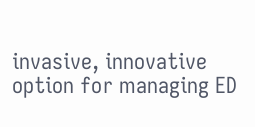invasive, innovative option for managing ED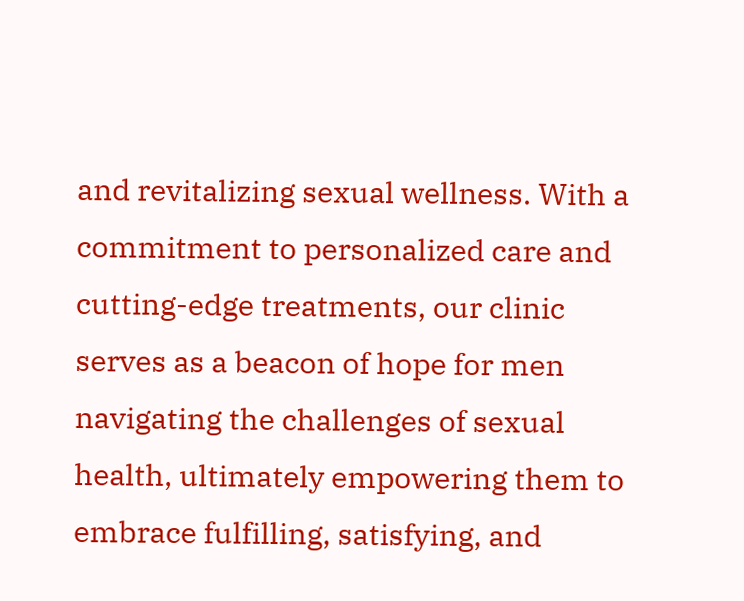and revitalizing sexual wellness. With a commitment to personalized care and cutting-edge treatments, our clinic serves as a beacon of hope for men navigating the challenges of sexual health, ultimately empowering them to embrace fulfilling, satisfying, and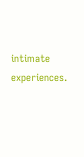intimate experiences.